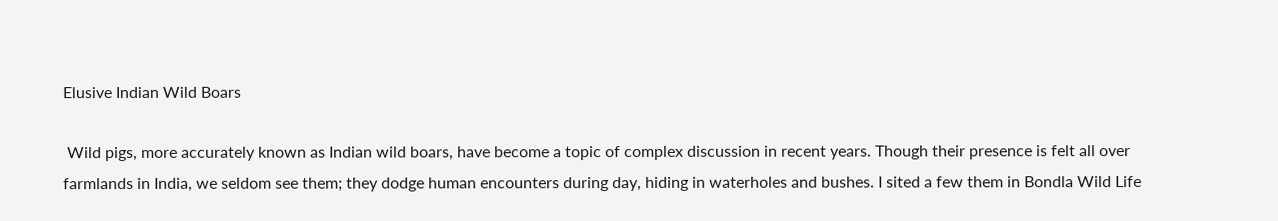Elusive Indian Wild Boars

 Wild pigs, more accurately known as Indian wild boars, have become a topic of complex discussion in recent years. Though their presence is felt all over farmlands in India, we seldom see them; they dodge human encounters during day, hiding in waterholes and bushes. I sited a few them in Bondla Wild Life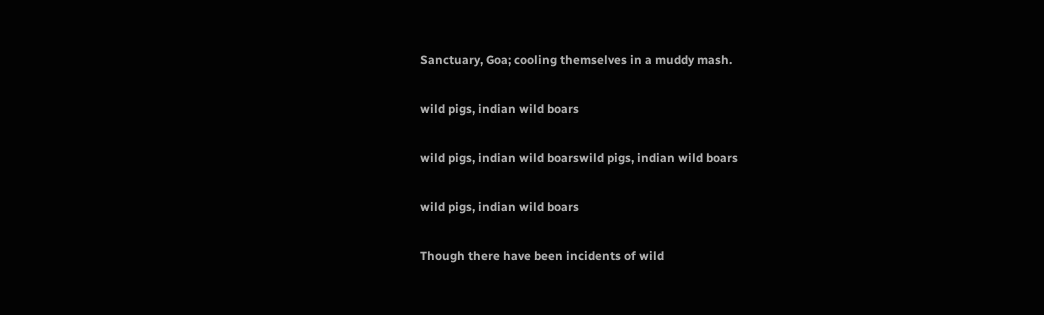Sanctuary, Goa; cooling themselves in a muddy mash.

wild pigs, indian wild boars

wild pigs, indian wild boarswild pigs, indian wild boars

wild pigs, indian wild boars

Though there have been incidents of wild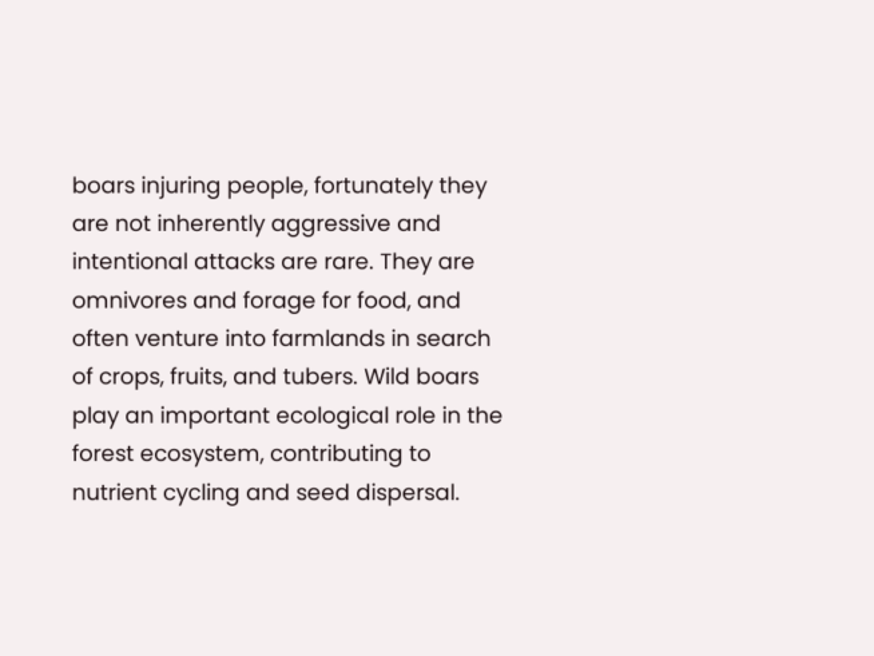boars injuring people, fortunately they are not inherently aggressive and intentional attacks are rare. They are omnivores and forage for food, and often venture into farmlands in search of crops, fruits, and tubers. Wild boars play an important ecological role in the forest ecosystem, contributing to nutrient cycling and seed dispersal.